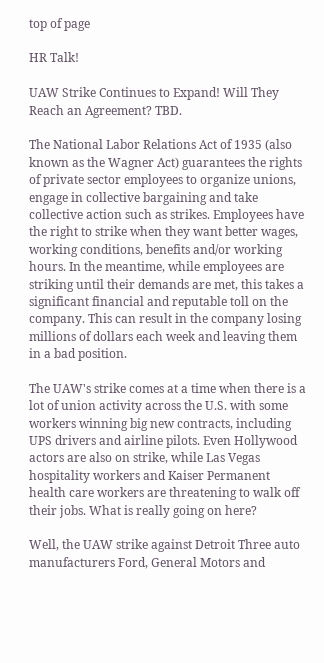top of page

HR Talk!

UAW Strike Continues to Expand! Will They Reach an Agreement? TBD.

The National Labor Relations Act of 1935 (also known as the Wagner Act) guarantees the rights of private sector employees to organize unions, engage in collective bargaining and take collective action such as strikes. Employees have the right to strike when they want better wages, working conditions, benefits and/or working hours. In the meantime, while employees are striking until their demands are met, this takes a significant financial and reputable toll on the company. This can result in the company losing millions of dollars each week and leaving them in a bad position.

The UAW's strike comes at a time when there is a lot of union activity across the U.S. with some workers winning big new contracts, including UPS drivers and airline pilots. Even Hollywood actors are also on strike, while Las Vegas hospitality workers and Kaiser Permanent health care workers are threatening to walk off their jobs. What is really going on here?

Well, the UAW strike against Detroit Three auto manufacturers Ford, General Motors and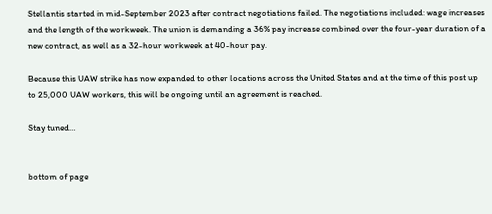Stellantis started in mid-September 2023 after contract negotiations failed. The negotiations included: wage increases and the length of the workweek. The union is demanding a 36% pay increase combined over the four-year duration of a new contract, as well as a 32-hour workweek at 40-hour pay.

Because this UAW strike has now expanded to other locations across the United States and at the time of this post up to 25,000 UAW workers, this will be ongoing until an agreement is reached.

Stay tuned…


bottom of page